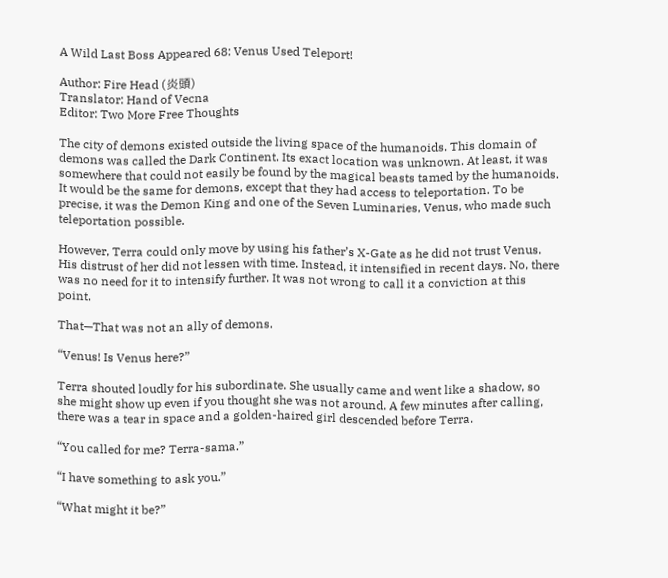A Wild Last Boss Appeared 68: Venus Used Teleport!

Author: Fire Head (炎頭)
Translator: Hand of Vecna
Editor: Two More Free Thoughts

The city of demons existed outside the living space of the humanoids. This domain of demons was called the Dark Continent. Its exact location was unknown. At least, it was somewhere that could not easily be found by the magical beasts tamed by the humanoids. It would be the same for demons, except that they had access to teleportation. To be precise, it was the Demon King and one of the Seven Luminaries, Venus, who made such teleportation possible.

However, Terra could only move by using his father’s X-Gate as he did not trust Venus. His distrust of her did not lessen with time. Instead, it intensified in recent days. No, there was no need for it to intensify further. It was not wrong to call it a conviction at this point.

That—That was not an ally of demons.

“Venus! Is Venus here?”

Terra shouted loudly for his subordinate. She usually came and went like a shadow, so she might show up even if you thought she was not around. A few minutes after calling, there was a tear in space and a golden-haired girl descended before Terra.

“You called for me? Terra-sama.”

“I have something to ask you.”

“What might it be?”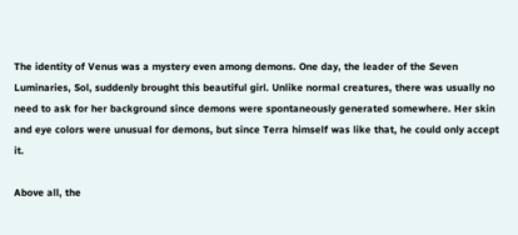The identity of Venus was a mystery even among demons. One day, the leader of the Seven Luminaries, Sol, suddenly brought this beautiful girl. Unlike normal creatures, there was usually no need to ask for her background since demons were spontaneously generated somewhere. Her skin and eye colors were unusual for demons, but since Terra himself was like that, he could only accept it.

Above all, the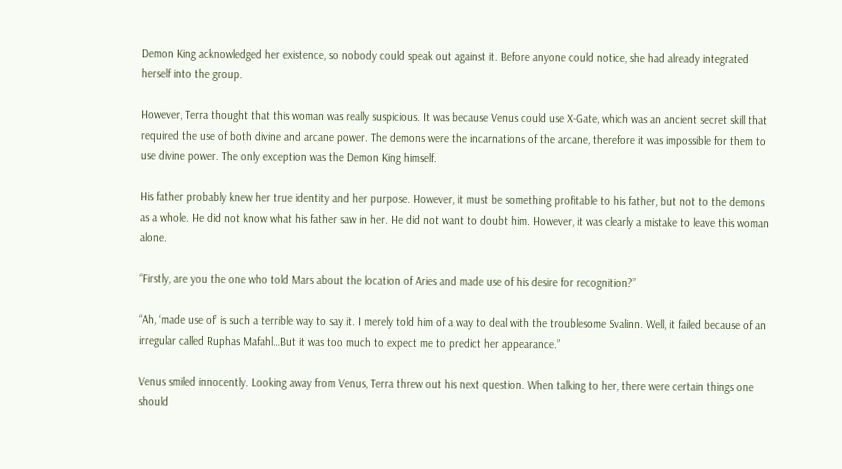Demon King acknowledged her existence, so nobody could speak out against it. Before anyone could notice, she had already integrated herself into the group.

However, Terra thought that this woman was really suspicious. It was because Venus could use X-Gate, which was an ancient secret skill that required the use of both divine and arcane power. The demons were the incarnations of the arcane, therefore it was impossible for them to use divine power. The only exception was the Demon King himself.

His father probably knew her true identity and her purpose. However, it must be something profitable to his father, but not to the demons as a whole. He did not know what his father saw in her. He did not want to doubt him. However, it was clearly a mistake to leave this woman alone.

“Firstly, are you the one who told Mars about the location of Aries and made use of his desire for recognition?”

“Ah, ‘made use of’ is such a terrible way to say it. I merely told him of a way to deal with the troublesome Svalinn. Well, it failed because of an irregular called Ruphas Mafahl…But it was too much to expect me to predict her appearance.”

Venus smiled innocently. Looking away from Venus, Terra threw out his next question. When talking to her, there were certain things one should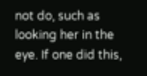not do, such as looking her in the eye. If one did this,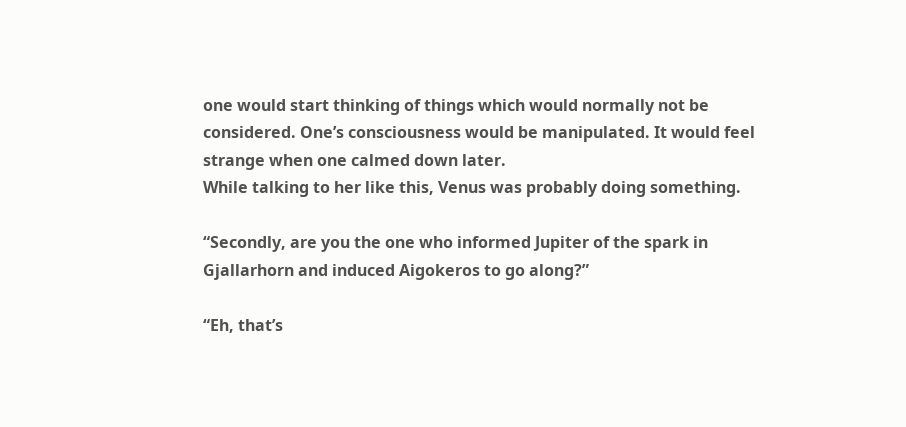one would start thinking of things which would normally not be considered. One’s consciousness would be manipulated. It would feel strange when one calmed down later.
While talking to her like this, Venus was probably doing something.

“Secondly, are you the one who informed Jupiter of the spark in Gjallarhorn and induced Aigokeros to go along?”

“Eh, that’s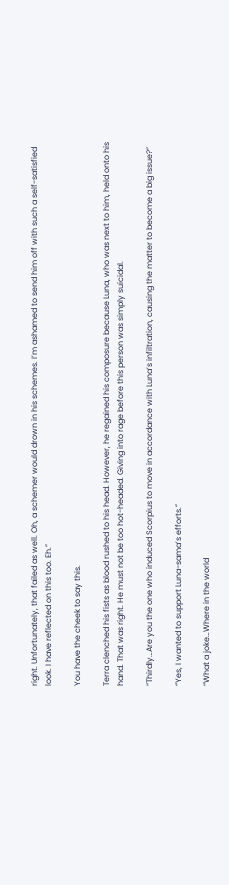right. Unfortunately, that failed as well. Oh, a schemer would drown in his schemes. I’m ashamed to send him off with such a self-satisfied look. I have reflected on this too. Eh.”

You have the cheek to say this.

Terra clenched his fists as blood rushed to his head. However, he regained his composure because Luna, who was next to him, held onto his hand. That was right. He must not be too hot-headed. Giving into rage before this person was simply suicidal.

“Thirdly…Are you the one who induced Scorpius to move in accordance with Luna’s infiltration, causing the matter to become a big issue?”

“Yes, I wanted to support Luna-sama’s efforts.”

“What a joke…Where in the world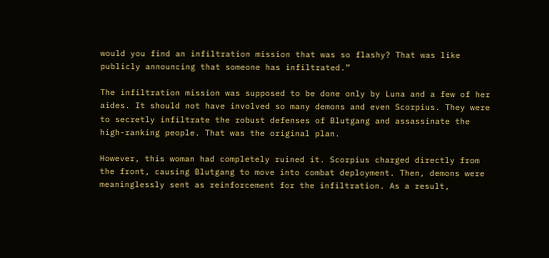would you find an infiltration mission that was so flashy? That was like publicly announcing that someone has infiltrated.”

The infiltration mission was supposed to be done only by Luna and a few of her aides. It should not have involved so many demons and even Scorpius. They were to secretly infiltrate the robust defenses of Blutgang and assassinate the high-ranking people. That was the original plan.

However, this woman had completely ruined it. Scorpius charged directly from the front, causing Blutgang to move into combat deployment. Then, demons were meaninglessly sent as reinforcement for the infiltration. As a result,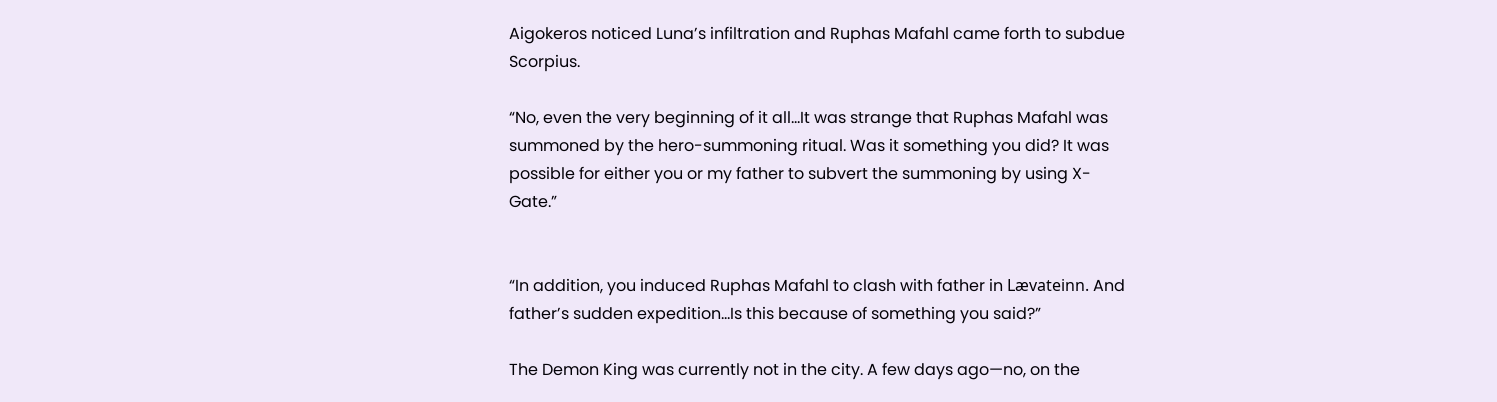Aigokeros noticed Luna’s infiltration and Ruphas Mafahl came forth to subdue Scorpius.

“No, even the very beginning of it all…It was strange that Ruphas Mafahl was summoned by the hero-summoning ritual. Was it something you did? It was possible for either you or my father to subvert the summoning by using X-Gate.”


“In addition, you induced Ruphas Mafahl to clash with father in Lævateinn. And father’s sudden expedition…Is this because of something you said?”

The Demon King was currently not in the city. A few days ago—no, on the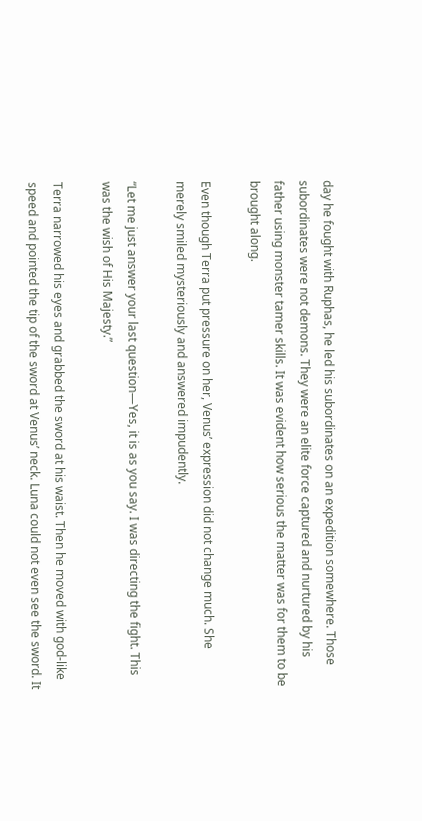day he fought with Ruphas, he led his subordinates on an expedition somewhere. Those subordinates were not demons. They were an elite force captured and nurtured by his father using monster tamer skills. It was evident how serious the matter was for them to be brought along.

Even though Terra put pressure on her, Venus’ expression did not change much. She merely smiled mysteriously and answered impudently.

“Let me just answer your last question—Yes, it is as you say. I was directing the fight. This was the wish of His Majesty.”

Terra narrowed his eyes and grabbed the sword at his waist. Then he moved with god-like speed and pointed the tip of the sword at Venus’ neck. Luna could not even see the sword. It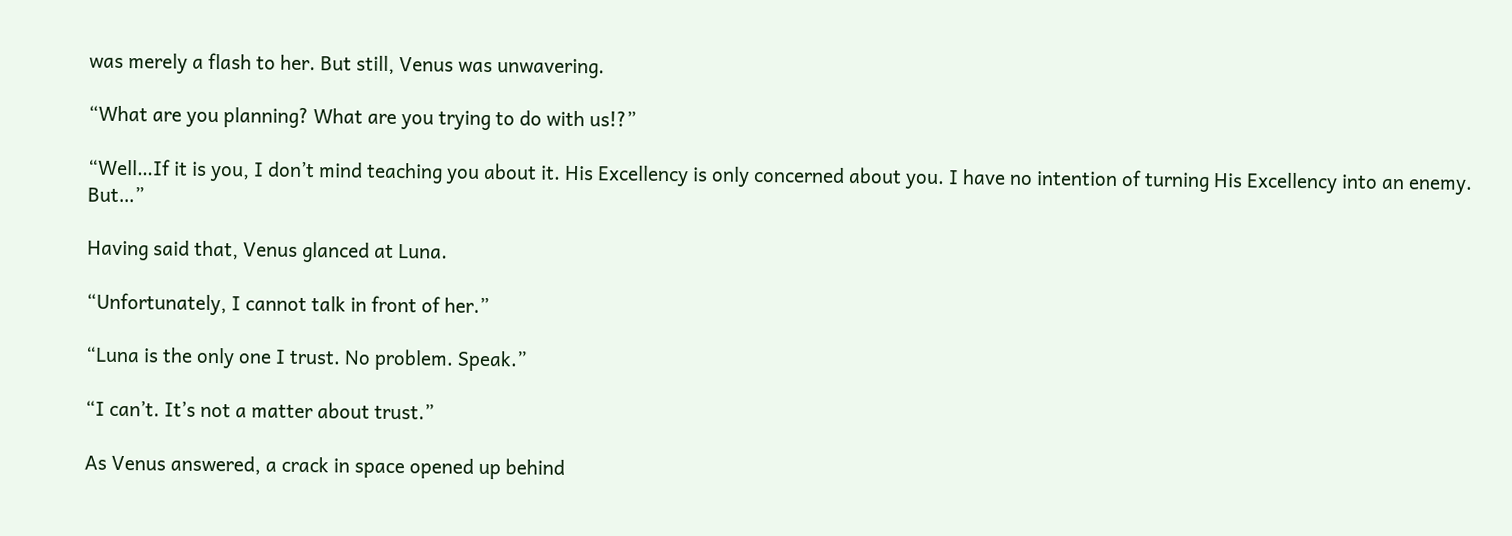was merely a flash to her. But still, Venus was unwavering.

“What are you planning? What are you trying to do with us!?”

“Well…If it is you, I don’t mind teaching you about it. His Excellency is only concerned about you. I have no intention of turning His Excellency into an enemy. But…”

Having said that, Venus glanced at Luna.

“Unfortunately, I cannot talk in front of her.”

“Luna is the only one I trust. No problem. Speak.”

“I can’t. It’s not a matter about trust.”

As Venus answered, a crack in space opened up behind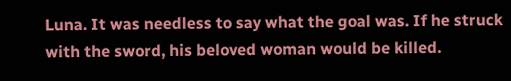Luna. It was needless to say what the goal was. If he struck with the sword, his beloved woman would be killed.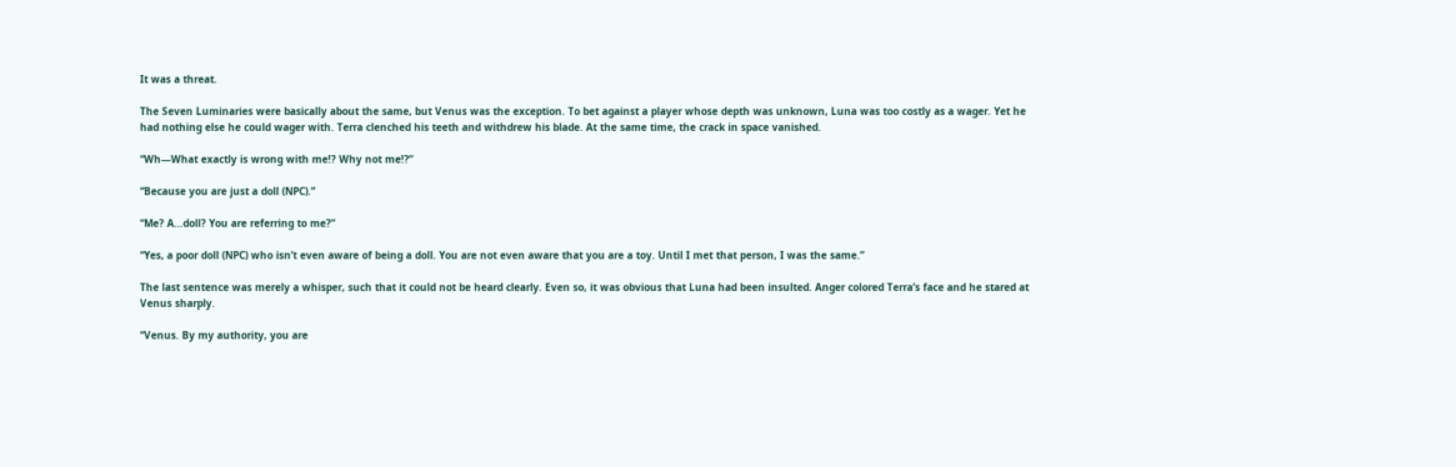It was a threat.

The Seven Luminaries were basically about the same, but Venus was the exception. To bet against a player whose depth was unknown, Luna was too costly as a wager. Yet he had nothing else he could wager with. Terra clenched his teeth and withdrew his blade. At the same time, the crack in space vanished.

“Wh—What exactly is wrong with me!? Why not me!?”

“Because you are just a doll (NPC).”

“Me? A…doll? You are referring to me?”

“Yes, a poor doll (NPC) who isn’t even aware of being a doll. You are not even aware that you are a toy. Until I met that person, I was the same.”

The last sentence was merely a whisper, such that it could not be heard clearly. Even so, it was obvious that Luna had been insulted. Anger colored Terra’s face and he stared at Venus sharply.

“Venus. By my authority, you are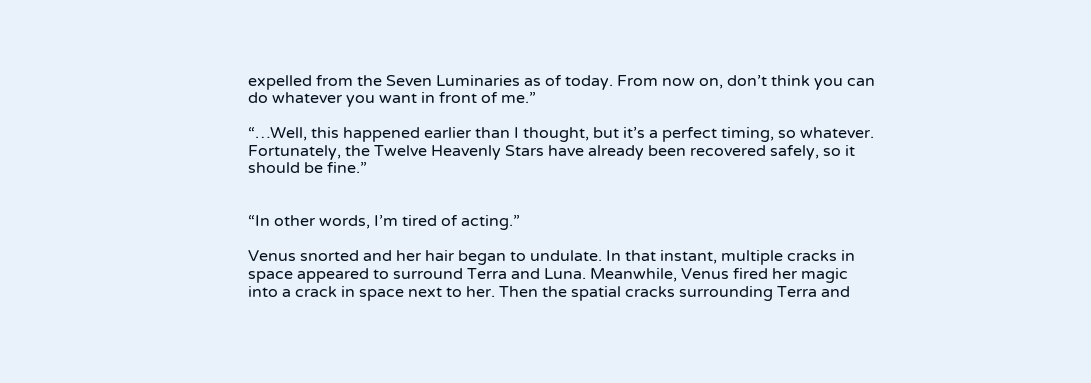expelled from the Seven Luminaries as of today. From now on, don’t think you can do whatever you want in front of me.”

“…Well, this happened earlier than I thought, but it’s a perfect timing, so whatever. Fortunately, the Twelve Heavenly Stars have already been recovered safely, so it should be fine.”


“In other words, I’m tired of acting.”

Venus snorted and her hair began to undulate. In that instant, multiple cracks in space appeared to surround Terra and Luna. Meanwhile, Venus fired her magic into a crack in space next to her. Then the spatial cracks surrounding Terra and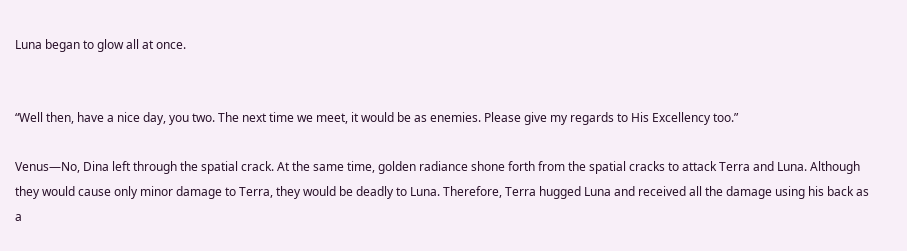Luna began to glow all at once.


“Well then, have a nice day, you two. The next time we meet, it would be as enemies. Please give my regards to His Excellency too.”

Venus—No, Dina left through the spatial crack. At the same time, golden radiance shone forth from the spatial cracks to attack Terra and Luna. Although they would cause only minor damage to Terra, they would be deadly to Luna. Therefore, Terra hugged Luna and received all the damage using his back as a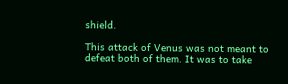shield.

This attack of Venus was not meant to defeat both of them. It was to take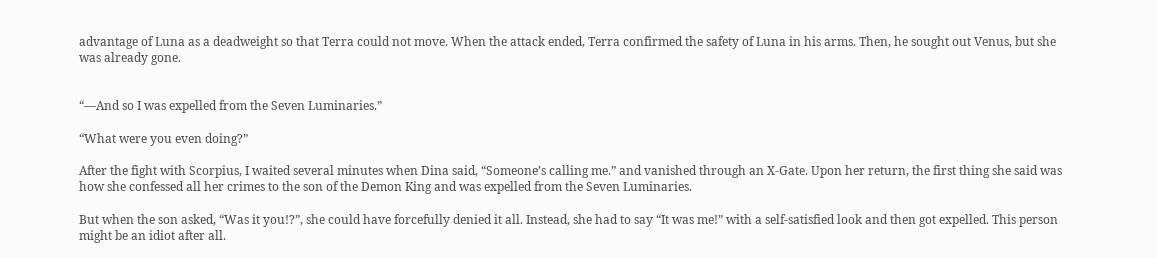advantage of Luna as a deadweight so that Terra could not move. When the attack ended, Terra confirmed the safety of Luna in his arms. Then, he sought out Venus, but she was already gone.


“—And so I was expelled from the Seven Luminaries.”

“What were you even doing?”

After the fight with Scorpius, I waited several minutes when Dina said, “Someone’s calling me.” and vanished through an X-Gate. Upon her return, the first thing she said was how she confessed all her crimes to the son of the Demon King and was expelled from the Seven Luminaries.

But when the son asked, “Was it you!?”, she could have forcefully denied it all. Instead, she had to say “It was me!” with a self-satisfied look and then got expelled. This person might be an idiot after all.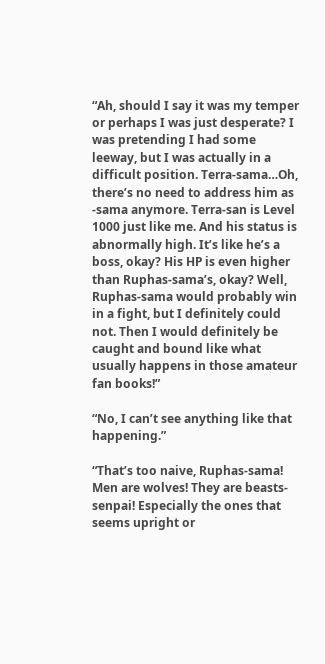“Ah, should I say it was my temper or perhaps I was just desperate? I was pretending I had some leeway, but I was actually in a difficult position. Terra-sama…Oh, there’s no need to address him as -sama anymore. Terra-san is Level 1000 just like me. And his status is abnormally high. It’s like he’s a boss, okay? His HP is even higher than Ruphas-sama’s, okay? Well, Ruphas-sama would probably win in a fight, but I definitely could not. Then I would definitely be caught and bound like what usually happens in those amateur fan books!”

“No, I can’t see anything like that happening.”

“That’s too naive, Ruphas-sama! Men are wolves! They are beasts-senpai! Especially the ones that seems upright or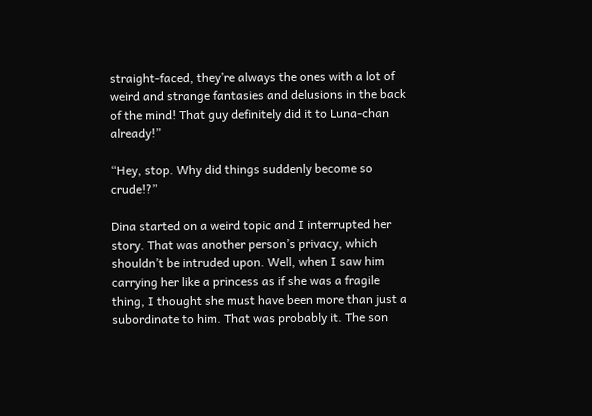straight-faced, they’re always the ones with a lot of weird and strange fantasies and delusions in the back of the mind! That guy definitely did it to Luna-chan already!”

“Hey, stop. Why did things suddenly become so crude!?”

Dina started on a weird topic and I interrupted her story. That was another person’s privacy, which shouldn’t be intruded upon. Well, when I saw him carrying her like a princess as if she was a fragile thing, I thought she must have been more than just a subordinate to him. That was probably it. The son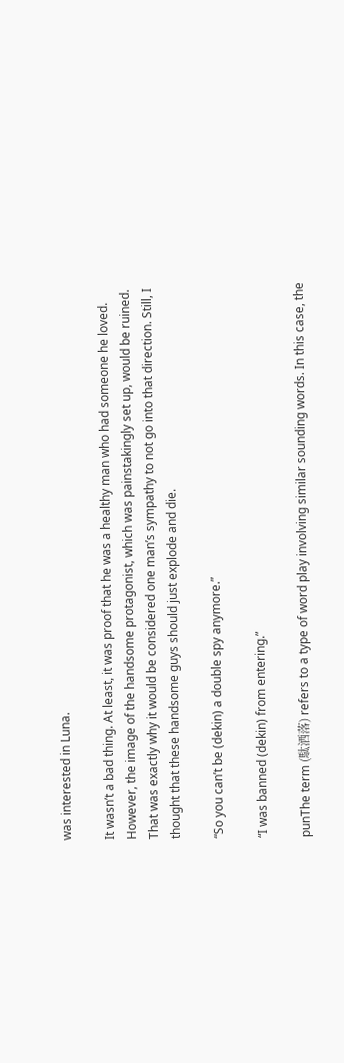was interested in Luna.

It wasn’t a bad thing. At least, it was proof that he was a healthy man who had someone he loved. However, the image of the handsome protagonist, which was painstakingly set up, would be ruined. That was exactly why it would be considered one man’s sympathy to not go into that direction. Still, I thought that these handsome guys should just explode and die.

“So you can’t be (dekin) a double spy anymore.”

“I was banned (dekin) from entering.”

punThe term (駄洒落) refers to a type of word play involving similar sounding words. In this case, the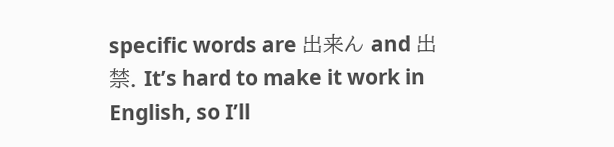specific words are 出来ん and 出禁. It’s hard to make it work in English, so I’ll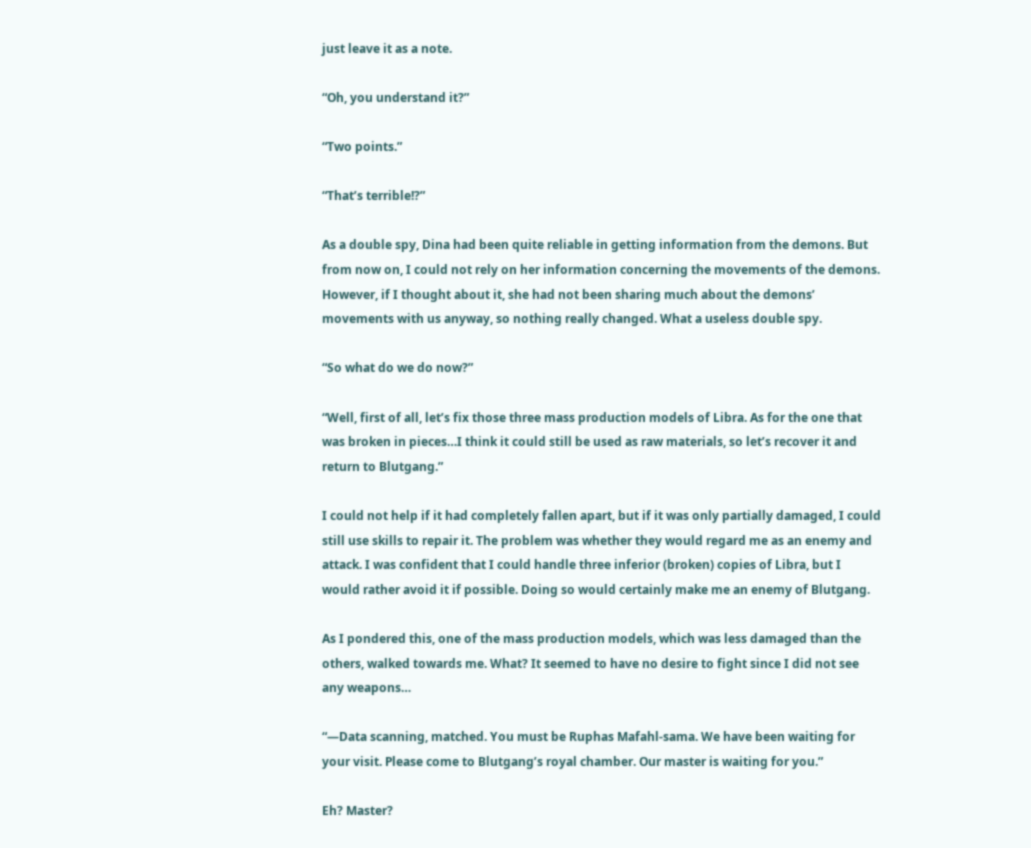just leave it as a note.

“Oh, you understand it?”

“Two points.”

“That’s terrible!?”

As a double spy, Dina had been quite reliable in getting information from the demons. But from now on, I could not rely on her information concerning the movements of the demons. However, if I thought about it, she had not been sharing much about the demons’ movements with us anyway, so nothing really changed. What a useless double spy.

“So what do we do now?”

“Well, first of all, let’s fix those three mass production models of Libra. As for the one that was broken in pieces…I think it could still be used as raw materials, so let’s recover it and return to Blutgang.”

I could not help if it had completely fallen apart, but if it was only partially damaged, I could still use skills to repair it. The problem was whether they would regard me as an enemy and attack. I was confident that I could handle three inferior (broken) copies of Libra, but I would rather avoid it if possible. Doing so would certainly make me an enemy of Blutgang.

As I pondered this, one of the mass production models, which was less damaged than the others, walked towards me. What? It seemed to have no desire to fight since I did not see any weapons…

“—Data scanning, matched. You must be Ruphas Mafahl-sama. We have been waiting for your visit. Please come to Blutgang’s royal chamber. Our master is waiting for you.”

Eh? Master?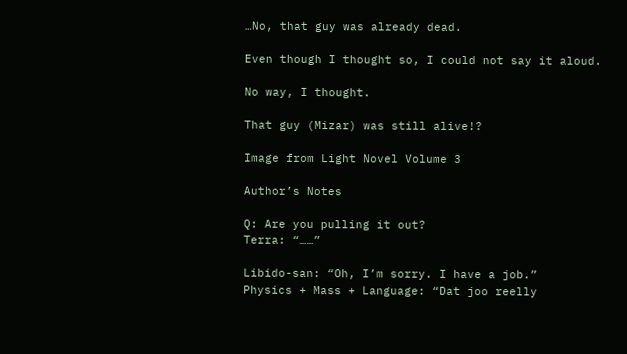…No, that guy was already dead.

Even though I thought so, I could not say it aloud.

No way, I thought.

That guy (Mizar) was still alive!?

Image from Light Novel Volume 3

Author’s Notes

Q: Are you pulling it out?
Terra: “……”

Libido-san: “Oh, I’m sorry. I have a job.”
Physics + Mass + Language: “Dat joo reelly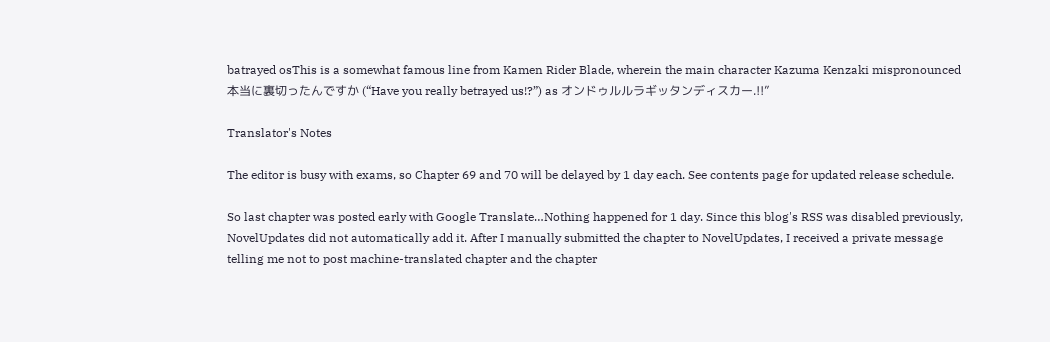batrayed osThis is a somewhat famous line from Kamen Rider Blade, wherein the main character Kazuma Kenzaki mispronounced 本当に裏切ったんですか (“Have you really betrayed us!?”) as オンドゥルルラギッタンディスカー.!!”

Translator's Notes

The editor is busy with exams, so Chapter 69 and 70 will be delayed by 1 day each. See contents page for updated release schedule.

So last chapter was posted early with Google Translate…Nothing happened for 1 day. Since this blog's RSS was disabled previously, NovelUpdates did not automatically add it. After I manually submitted the chapter to NovelUpdates, I received a private message telling me not to post machine-translated chapter and the chapter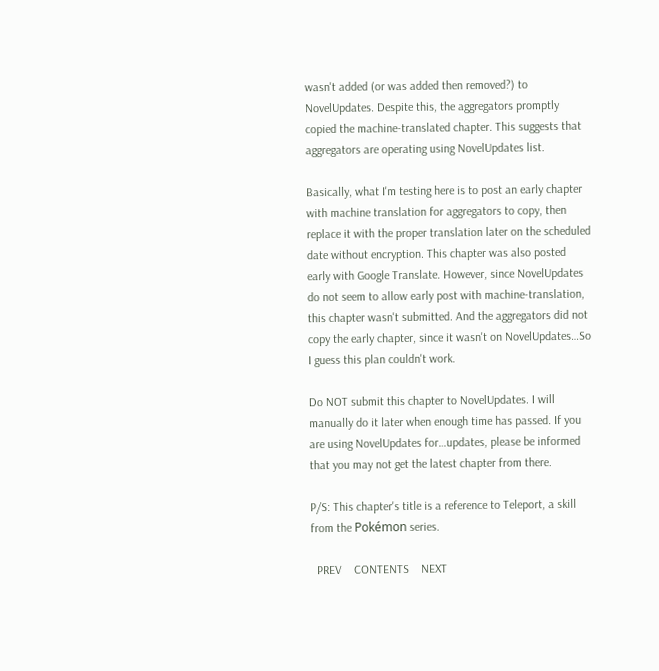wasn't added (or was added then removed?) to NovelUpdates. Despite this, the aggregators promptly copied the machine-translated chapter. This suggests that aggregators are operating using NovelUpdates list.

Basically, what I'm testing here is to post an early chapter with machine translation for aggregators to copy, then replace it with the proper translation later on the scheduled date without encryption. This chapter was also posted early with Google Translate. However, since NovelUpdates do not seem to allow early post with machine-translation, this chapter wasn't submitted. And the aggregators did not copy the early chapter, since it wasn't on NovelUpdates…So I guess this plan couldn't work.

Do NOT submit this chapter to NovelUpdates. I will manually do it later when enough time has passed. If you are using NovelUpdates for…updates, please be informed that you may not get the latest chapter from there.

P/S: This chapter's title is a reference to Teleport, a skill from the Pokémon series.

  PREV    CONTENTS    NEXT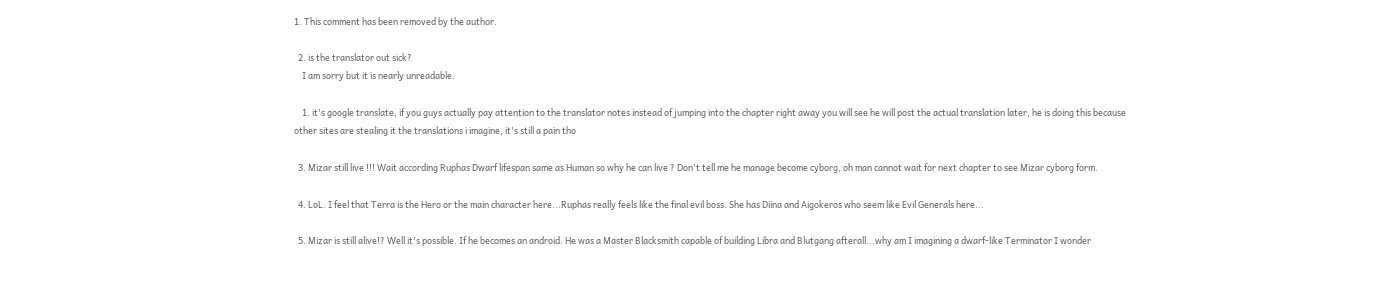1. This comment has been removed by the author.

  2. is the translator out sick?
    I am sorry but it is nearly unreadable.

    1. it's google translate, if you guys actually pay attention to the translator notes instead of jumping into the chapter right away you will see he will post the actual translation later, he is doing this because other sites are stealing it the translations i imagine, it's still a pain tho

  3. Mizar still live !!! Wait according Ruphas Dwarf lifespan same as Human so why he can live ? Don't tell me he manage become cyborg, oh man cannot wait for next chapter to see Mizar cyborg form.

  4. LoL. I feel that Terra is the Hero or the main character here...Ruphas really feels like the final evil boss. She has Diina and Aigokeros who seem like Evil Generals here...

  5. Mizar is still alive!? Well it's possible. If he becomes an android. He was a Master Blacksmith capable of building Libra and Blutgang afterall...why am I imagining a dwarf-like Terminator I wonder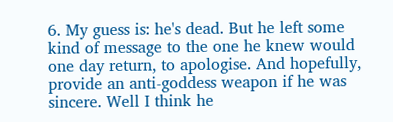6. My guess is: he's dead. But he left some kind of message to the one he knew would one day return, to apologise. And hopefully, provide an anti-goddess weapon if he was sincere. Well I think he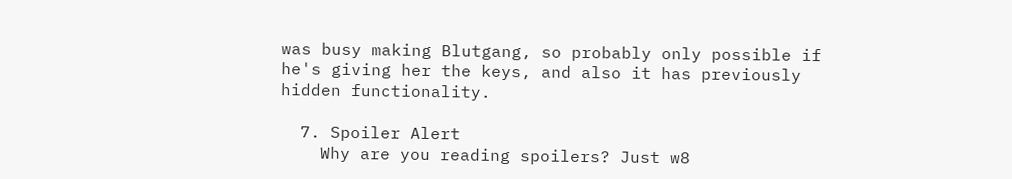was busy making Blutgang, so probably only possible if he's giving her the keys, and also it has previously hidden functionality.

  7. Spoiler Alert
    Why are you reading spoilers? Just w8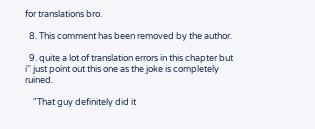for translations bro.

  8. This comment has been removed by the author.

  9. quite a lot of translation errors in this chapter but i'' just point out this one as the joke is completely ruined.

    "That guy definitely did it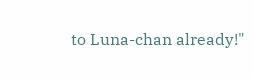to Luna-chan already!"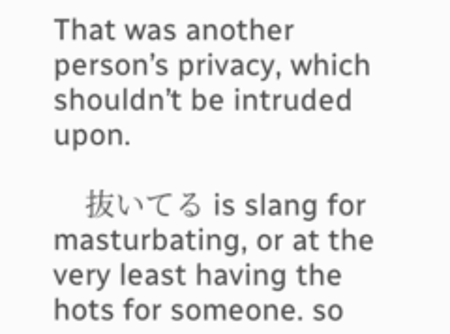That was another person’s privacy, which shouldn’t be intruded upon.

    抜いてる is slang for masturbating, or at the very least having the hots for someone. so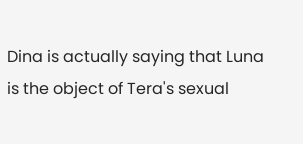Dina is actually saying that Luna is the object of Tera's sexual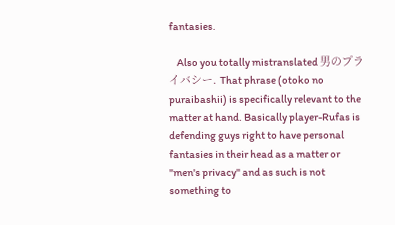fantasies.

    Also you totally mistranslated 男のプライバシー. That phrase (otoko no puraibashii) is specifically relevant to the matter at hand. Basically player-Rufas is defending guys right to have personal fantasies in their head as a matter or "men's privacy" and as such is not something to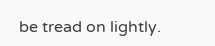be tread on lightly.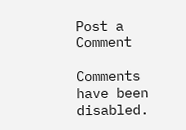Post a Comment

Comments have been disabled.